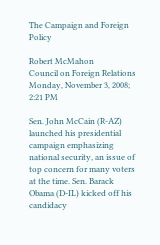The Campaign and Foreign Policy

Robert McMahon
Council on Foreign Relations
Monday, November 3, 2008; 2:21 PM

Sen. John McCain (R-AZ) launched his presidential campaign emphasizing national security, an issue of top concern for many voters at the time. Sen. Barack Obama (D-IL) kicked off his candidacy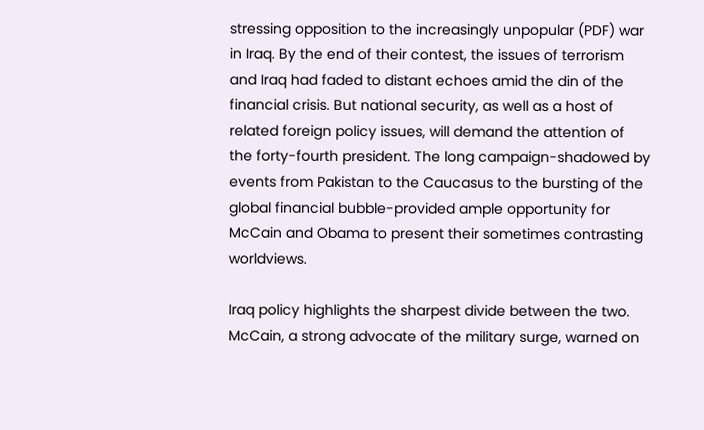stressing opposition to the increasingly unpopular (PDF) war in Iraq. By the end of their contest, the issues of terrorism and Iraq had faded to distant echoes amid the din of the financial crisis. But national security, as well as a host of related foreign policy issues, will demand the attention of the forty-fourth president. The long campaign-shadowed by events from Pakistan to the Caucasus to the bursting of the global financial bubble-provided ample opportunity for McCain and Obama to present their sometimes contrasting worldviews.

Iraq policy highlights the sharpest divide between the two. McCain, a strong advocate of the military surge, warned on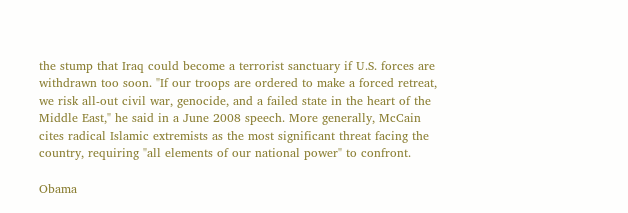the stump that Iraq could become a terrorist sanctuary if U.S. forces are withdrawn too soon. "If our troops are ordered to make a forced retreat, we risk all-out civil war, genocide, and a failed state in the heart of the Middle East," he said in a June 2008 speech. More generally, McCain cites radical Islamic extremists as the most significant threat facing the country, requiring "all elements of our national power" to confront.

Obama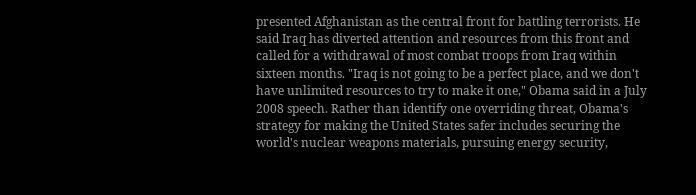presented Afghanistan as the central front for battling terrorists. He said Iraq has diverted attention and resources from this front and called for a withdrawal of most combat troops from Iraq within sixteen months. "Iraq is not going to be a perfect place, and we don't have unlimited resources to try to make it one," Obama said in a July 2008 speech. Rather than identify one overriding threat, Obama's strategy for making the United States safer includes securing the world's nuclear weapons materials, pursuing energy security,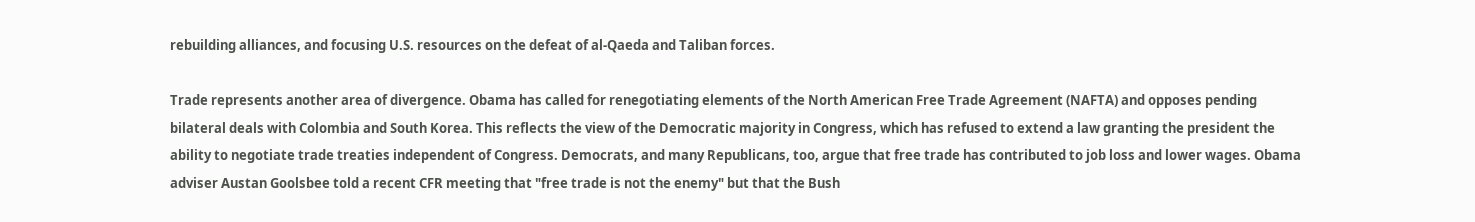rebuilding alliances, and focusing U.S. resources on the defeat of al-Qaeda and Taliban forces.

Trade represents another area of divergence. Obama has called for renegotiating elements of the North American Free Trade Agreement (NAFTA) and opposes pending bilateral deals with Colombia and South Korea. This reflects the view of the Democratic majority in Congress, which has refused to extend a law granting the president the ability to negotiate trade treaties independent of Congress. Democrats, and many Republicans, too, argue that free trade has contributed to job loss and lower wages. Obama adviser Austan Goolsbee told a recent CFR meeting that "free trade is not the enemy" but that the Bush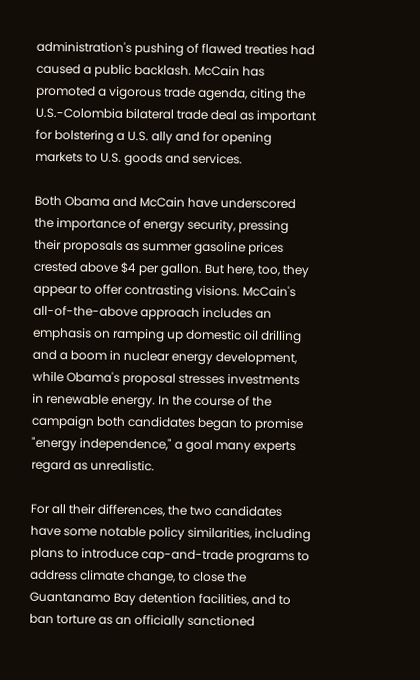administration's pushing of flawed treaties had caused a public backlash. McCain has promoted a vigorous trade agenda, citing the U.S.-Colombia bilateral trade deal as important for bolstering a U.S. ally and for opening markets to U.S. goods and services.

Both Obama and McCain have underscored the importance of energy security, pressing their proposals as summer gasoline prices crested above $4 per gallon. But here, too, they appear to offer contrasting visions. McCain's all-of-the-above approach includes an emphasis on ramping up domestic oil drilling and a boom in nuclear energy development, while Obama's proposal stresses investments in renewable energy. In the course of the campaign both candidates began to promise "energy independence," a goal many experts regard as unrealistic.

For all their differences, the two candidates have some notable policy similarities, including plans to introduce cap-and-trade programs to address climate change, to close the Guantanamo Bay detention facilities, and to ban torture as an officially sanctioned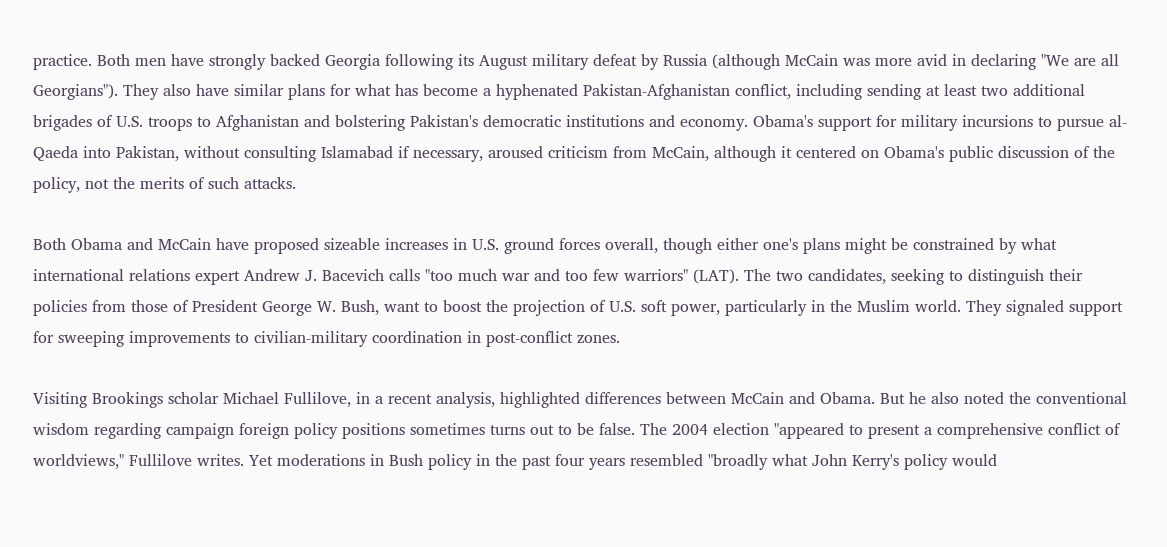practice. Both men have strongly backed Georgia following its August military defeat by Russia (although McCain was more avid in declaring "We are all Georgians"). They also have similar plans for what has become a hyphenated Pakistan-Afghanistan conflict, including sending at least two additional brigades of U.S. troops to Afghanistan and bolstering Pakistan's democratic institutions and economy. Obama's support for military incursions to pursue al-Qaeda into Pakistan, without consulting Islamabad if necessary, aroused criticism from McCain, although it centered on Obama's public discussion of the policy, not the merits of such attacks.

Both Obama and McCain have proposed sizeable increases in U.S. ground forces overall, though either one's plans might be constrained by what international relations expert Andrew J. Bacevich calls "too much war and too few warriors" (LAT). The two candidates, seeking to distinguish their policies from those of President George W. Bush, want to boost the projection of U.S. soft power, particularly in the Muslim world. They signaled support for sweeping improvements to civilian-military coordination in post-conflict zones.

Visiting Brookings scholar Michael Fullilove, in a recent analysis, highlighted differences between McCain and Obama. But he also noted the conventional wisdom regarding campaign foreign policy positions sometimes turns out to be false. The 2004 election "appeared to present a comprehensive conflict of worldviews," Fullilove writes. Yet moderations in Bush policy in the past four years resembled "broadly what John Kerry's policy would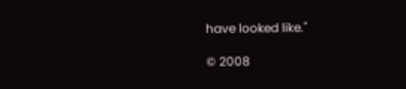have looked like."

© 2008